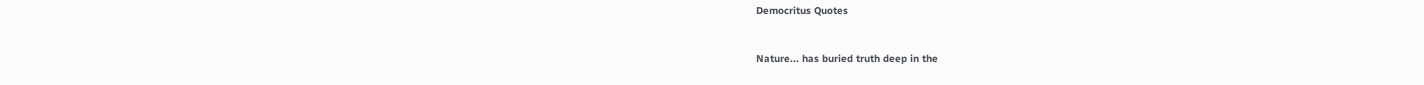Democritus Quotes


Nature... has buried truth deep in the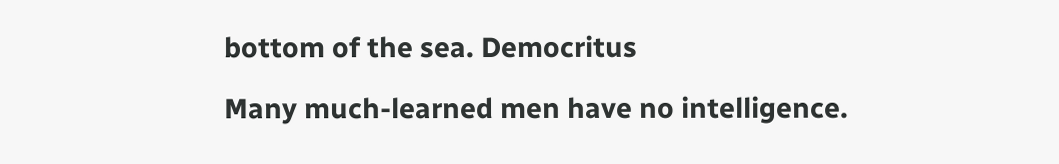bottom of the sea. Democritus

Many much-learned men have no intelligence.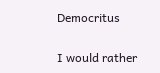Democritus

I would rather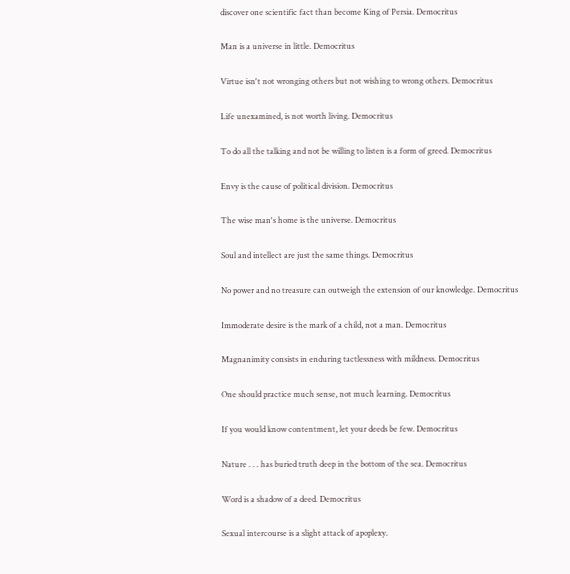discover one scientific fact than become King of Persia. Democritus

Man is a universe in little. Democritus

Virtue isn't not wronging others but not wishing to wrong others. Democritus

Life unexamined, is not worth living. Democritus

To do all the talking and not be willing to listen is a form of greed. Democritus

Envy is the cause of political division. Democritus

The wise man's home is the universe. Democritus

Soul and intellect are just the same things. Democritus

No power and no treasure can outweigh the extension of our knowledge. Democritus

Immoderate desire is the mark of a child, not a man. Democritus

Magnanimity consists in enduring tactlessness with mildness. Democritus

One should practice much sense, not much learning. Democritus

If you would know contentment, let your deeds be few. Democritus

Nature . . . has buried truth deep in the bottom of the sea. Democritus

Word is a shadow of a deed. Democritus

Sexual intercourse is a slight attack of apoplexy.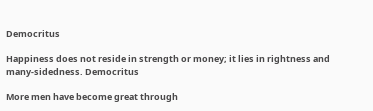Democritus

Happiness does not reside in strength or money; it lies in rightness and many-sidedness. Democritus

More men have become great through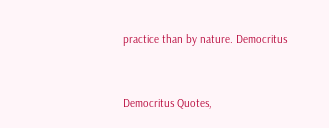practice than by nature. Democritus



Democritus Quotes,